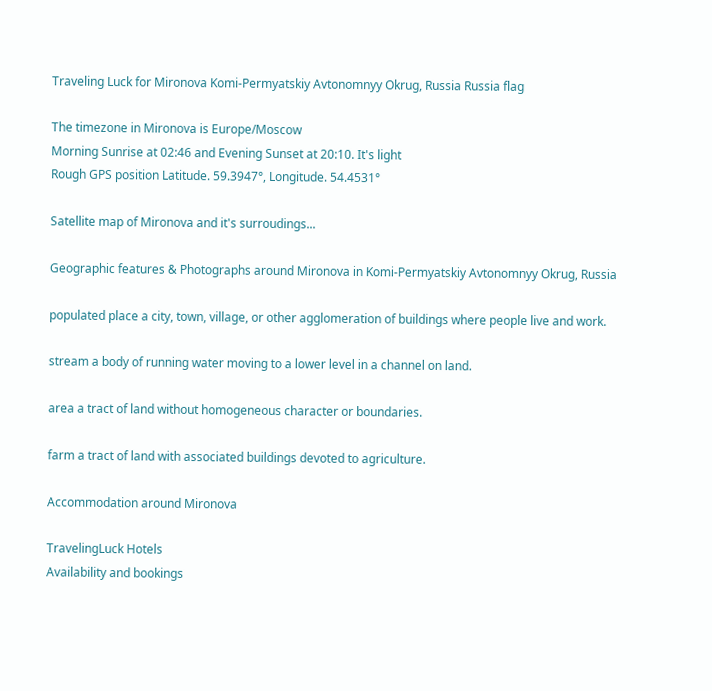Traveling Luck for Mironova Komi-Permyatskiy Avtonomnyy Okrug, Russia Russia flag

The timezone in Mironova is Europe/Moscow
Morning Sunrise at 02:46 and Evening Sunset at 20:10. It's light
Rough GPS position Latitude. 59.3947°, Longitude. 54.4531°

Satellite map of Mironova and it's surroudings...

Geographic features & Photographs around Mironova in Komi-Permyatskiy Avtonomnyy Okrug, Russia

populated place a city, town, village, or other agglomeration of buildings where people live and work.

stream a body of running water moving to a lower level in a channel on land.

area a tract of land without homogeneous character or boundaries.

farm a tract of land with associated buildings devoted to agriculture.

Accommodation around Mironova

TravelingLuck Hotels
Availability and bookings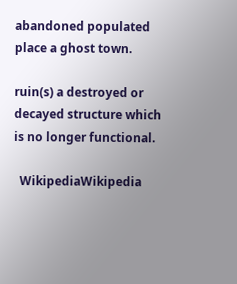abandoned populated place a ghost town.

ruin(s) a destroyed or decayed structure which is no longer functional.

  WikipediaWikipedia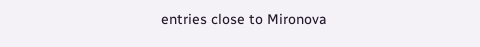entries close to Mironova